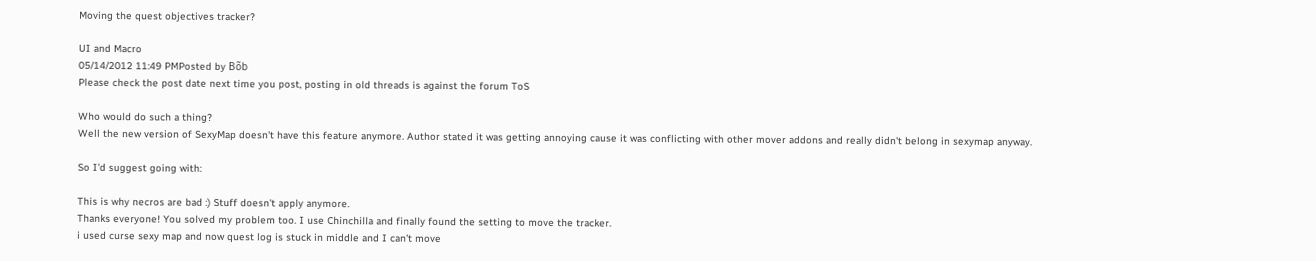Moving the quest objectives tracker?

UI and Macro
05/14/2012 11:49 PMPosted by Bõb
Please check the post date next time you post, posting in old threads is against the forum ToS

Who would do such a thing?
Well the new version of SexyMap doesn't have this feature anymore. Author stated it was getting annoying cause it was conflicting with other mover addons and really didn't belong in sexymap anyway.

So I'd suggest going with:

This is why necros are bad :) Stuff doesn't apply anymore.
Thanks everyone! You solved my problem too. I use Chinchilla and finally found the setting to move the tracker.
i used curse sexy map and now quest log is stuck in middle and I can't move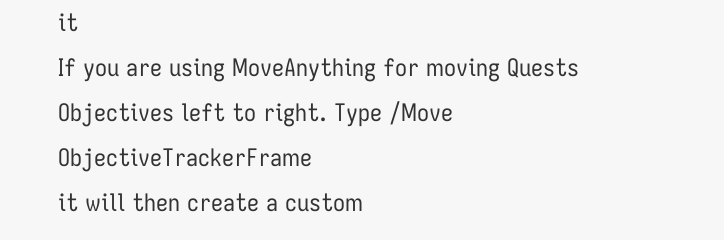it
If you are using MoveAnything for moving Quests Objectives left to right. Type /Move ObjectiveTrackerFrame
it will then create a custom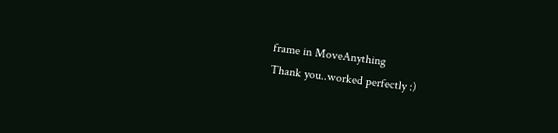frame in MoveAnything
Thank you..worked perfectly :)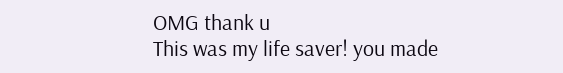OMG thank u
This was my life saver! you made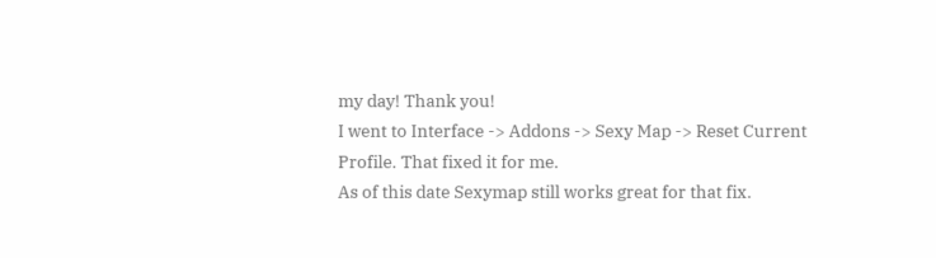my day! Thank you!
I went to Interface -> Addons -> Sexy Map -> Reset Current Profile. That fixed it for me.
As of this date Sexymap still works great for that fix.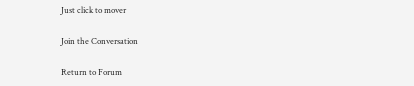Just click to mover

Join the Conversation

Return to Forum